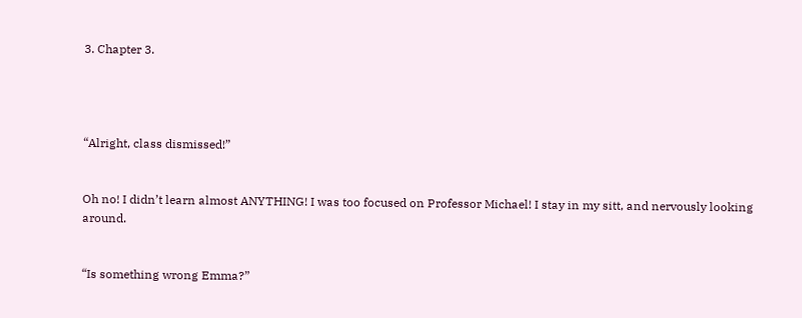3. Chapter 3.




“Alright, class dismissed!”


Oh no! I didn’t learn almost ANYTHING! I was too focused on Professor Michael! I stay in my sitt, and nervously looking around.


“Is something wrong Emma?”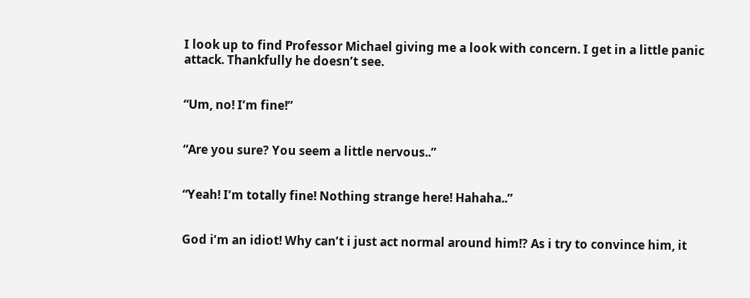I look up to find Professor Michael giving me a look with concern. I get in a little panic attack. Thankfully he doesn’t see.


“Um, no! I’m fine!”


“Are you sure? You seem a little nervous..”


“Yeah! I’m totally fine! Nothing strange here! Hahaha..”


God i’m an idiot! Why can’t i just act normal around him!? As i try to convince him, it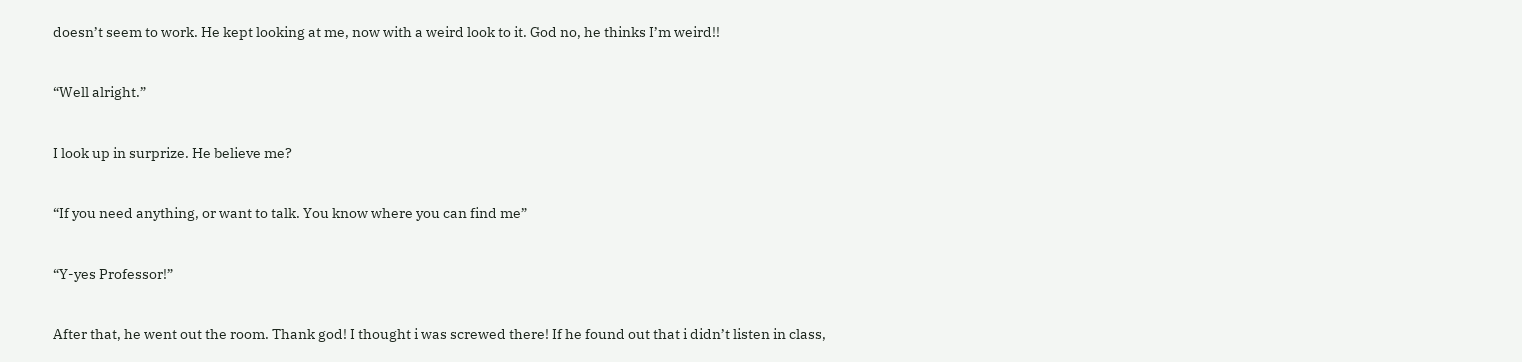doesn’t seem to work. He kept looking at me, now with a weird look to it. God no, he thinks I’m weird!!


“Well alright.”


I look up in surprize. He believe me?


“If you need anything, or want to talk. You know where you can find me”


“Y-yes Professor!”


After that, he went out the room. Thank god! I thought i was screwed there! If he found out that i didn’t listen in class,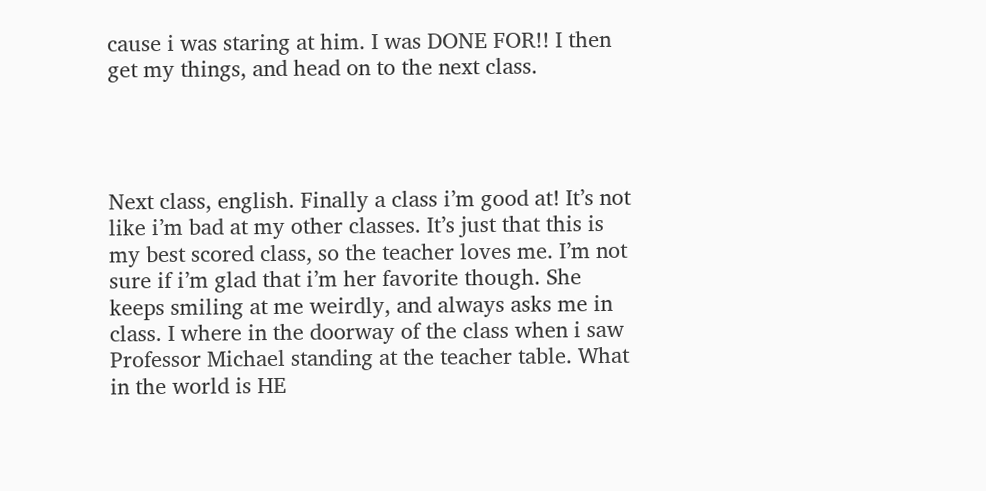cause i was staring at him. I was DONE FOR!! I then get my things, and head on to the next class.




Next class, english. Finally a class i’m good at! It’s not like i’m bad at my other classes. It’s just that this is my best scored class, so the teacher loves me. I’m not sure if i’m glad that i’m her favorite though. She keeps smiling at me weirdly, and always asks me in class. I where in the doorway of the class when i saw Professor Michael standing at the teacher table. What in the world is HE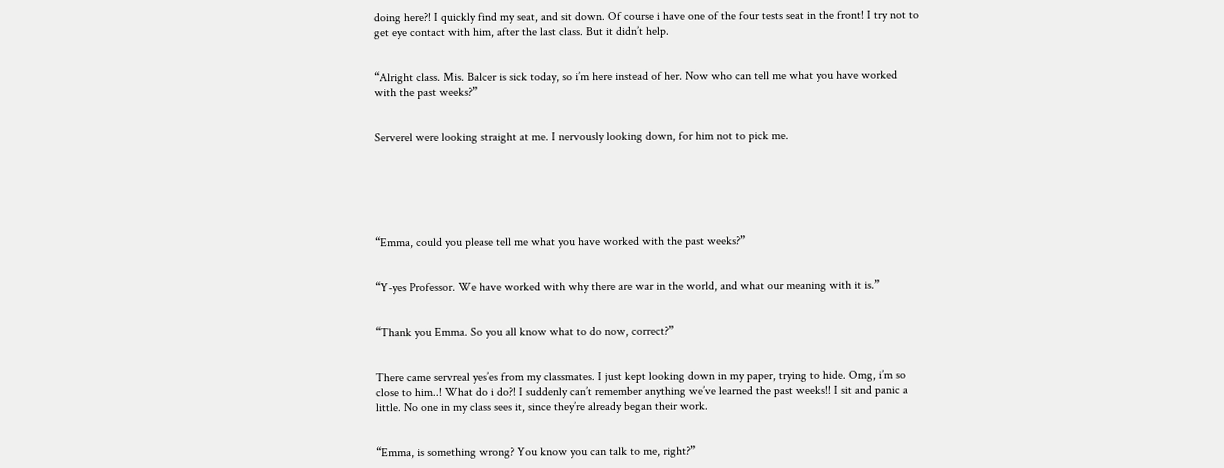doing here?! I quickly find my seat, and sit down. Of course i have one of the four tests seat in the front! I try not to get eye contact with him, after the last class. But it didn’t help.


“Alright class. Mis. Balcer is sick today, so i’m here instead of her. Now who can tell me what you have worked with the past weeks?”


Serverel were looking straight at me. I nervously looking down, for him not to pick me.






“Emma, could you please tell me what you have worked with the past weeks?”


“Y-yes Professor. We have worked with why there are war in the world, and what our meaning with it is.”


“Thank you Emma. So you all know what to do now, correct?”


There came servreal yes’es from my classmates. I just kept looking down in my paper, trying to hide. Omg, i’m so close to him..! What do i do?! I suddenly can’t remember anything we’ve learned the past weeks!! I sit and panic a little. No one in my class sees it, since they’re already began their work.


“Emma, is something wrong? You know you can talk to me, right?”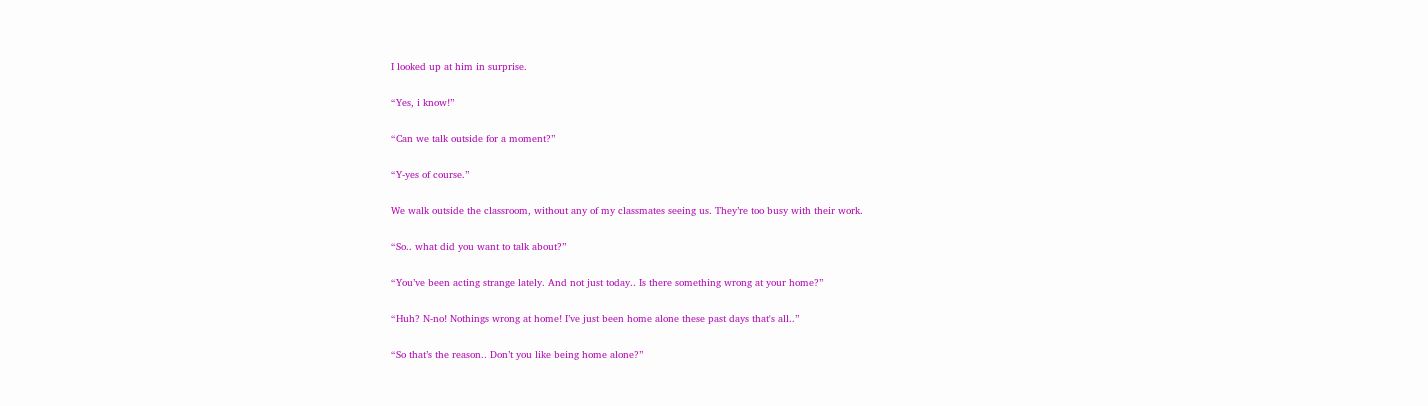I looked up at him in surprise.


“Yes, i know!”


“Can we talk outside for a moment?”


“Y-yes of course.”


We walk outside the classroom, without any of my classmates seeing us. They’re too busy with their work.


“So.. what did you want to talk about?”


“You’ve been acting strange lately. And not just today.. Is there something wrong at your home?”


“Huh? N-no! Nothings wrong at home! I’ve just been home alone these past days that's all..”


“So that’s the reason.. Don’t you like being home alone?”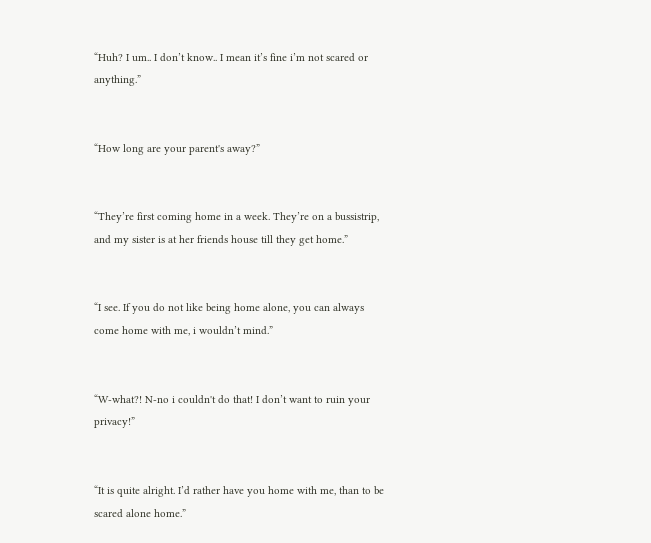“Huh? I um.. I don’t know.. I mean it’s fine i’m not scared or anything.”


“How long are your parent's away?”


“They’re first coming home in a week. They’re on a bussistrip, and my sister is at her friends house till they get home.”


“I see. If you do not like being home alone, you can always come home with me, i wouldn’t mind.”


“W-what?! N-no i couldn't do that! I don’t want to ruin your privacy!”


“It is quite alright. I’d rather have you home with me, than to be scared alone home.”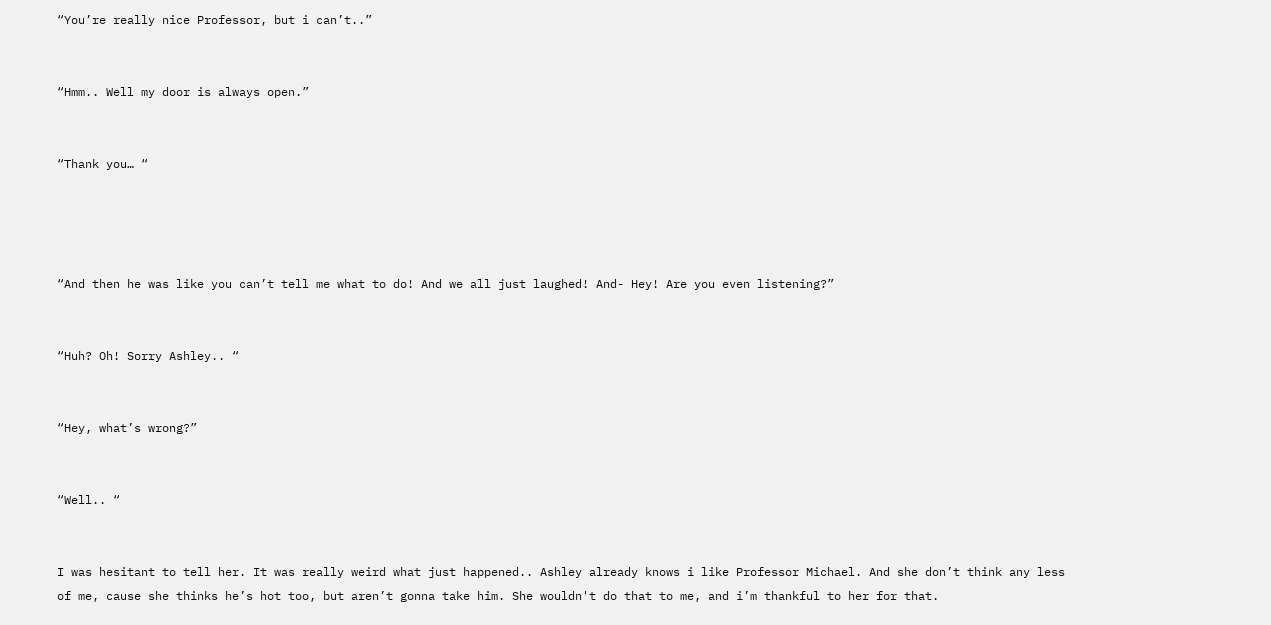“You’re really nice Professor, but i can’t..”


“Hmm.. Well my door is always open.”


“Thank you… “




“And then he was like you can’t tell me what to do! And we all just laughed! And- Hey! Are you even listening?”


“Huh? Oh! Sorry Ashley.. “


“Hey, what’s wrong?”


“Well.. “


I was hesitant to tell her. It was really weird what just happened.. Ashley already knows i like Professor Michael. And she don’t think any less of me, cause she thinks he’s hot too, but aren’t gonna take him. She wouldn't do that to me, and i’m thankful to her for that.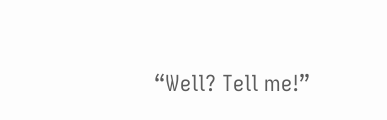“Well? Tell me!”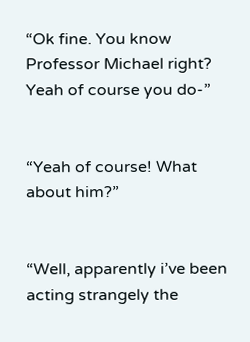“Ok fine. You know Professor Michael right? Yeah of course you do-”


“Yeah of course! What about him?”


“Well, apparently i’ve been acting strangely the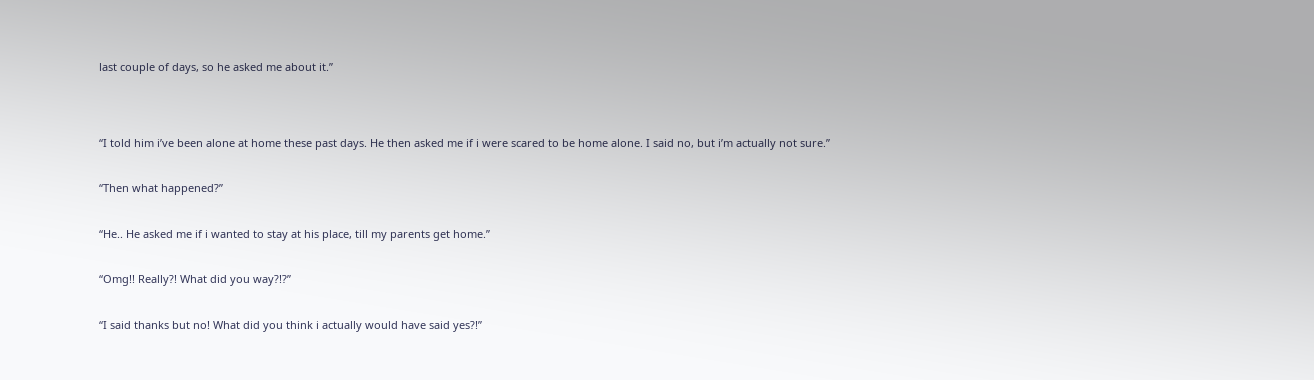last couple of days, so he asked me about it.”




“I told him i’ve been alone at home these past days. He then asked me if i were scared to be home alone. I said no, but i’m actually not sure.”


“Then what happened?”


“He.. He asked me if i wanted to stay at his place, till my parents get home.”


“Omg!! Really?! What did you way?!?”


“I said thanks but no! What did you think i actually would have said yes?!”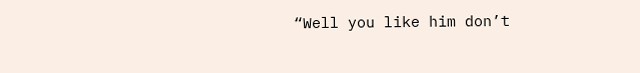“Well you like him don’t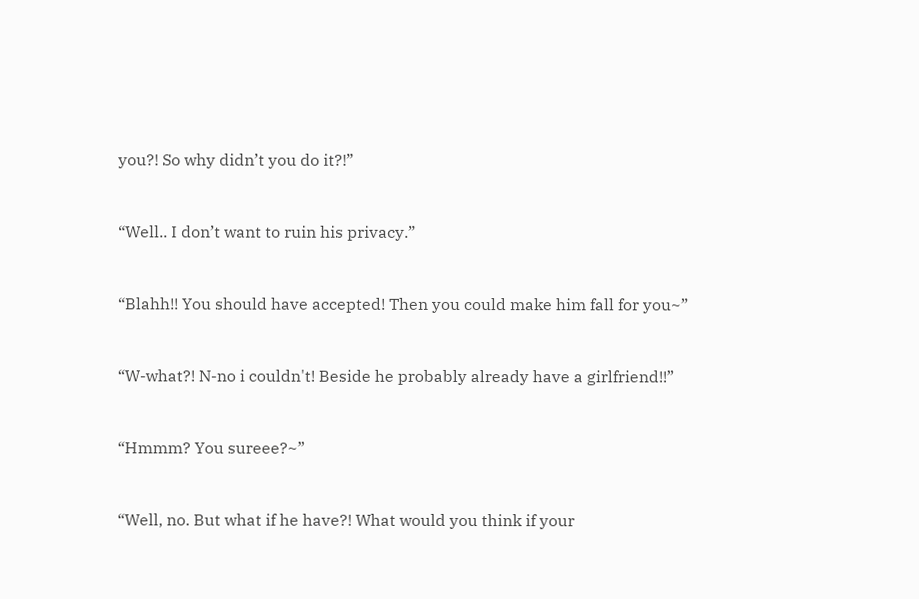you?! So why didn’t you do it?!”


“Well.. I don’t want to ruin his privacy.”


“Blahh!! You should have accepted! Then you could make him fall for you~”


“W-what?! N-no i couldn't! Beside he probably already have a girlfriend!!”


“Hmmm? You sureee?~”


“Well, no. But what if he have?! What would you think if your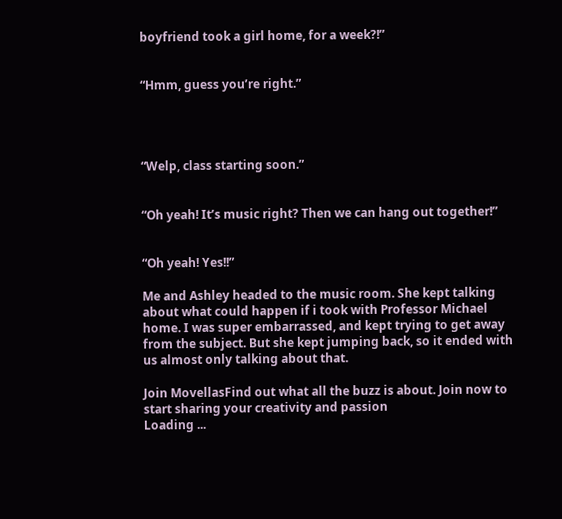boyfriend took a girl home, for a week?!”


“Hmm, guess you’re right.”




“Welp, class starting soon.”


“Oh yeah! It’s music right? Then we can hang out together!”


“Oh yeah! Yes!!”

Me and Ashley headed to the music room. She kept talking about what could happen if i took with Professor Michael home. I was super embarrassed, and kept trying to get away from the subject. But she kept jumping back, so it ended with us almost only talking about that.

Join MovellasFind out what all the buzz is about. Join now to start sharing your creativity and passion
Loading ...